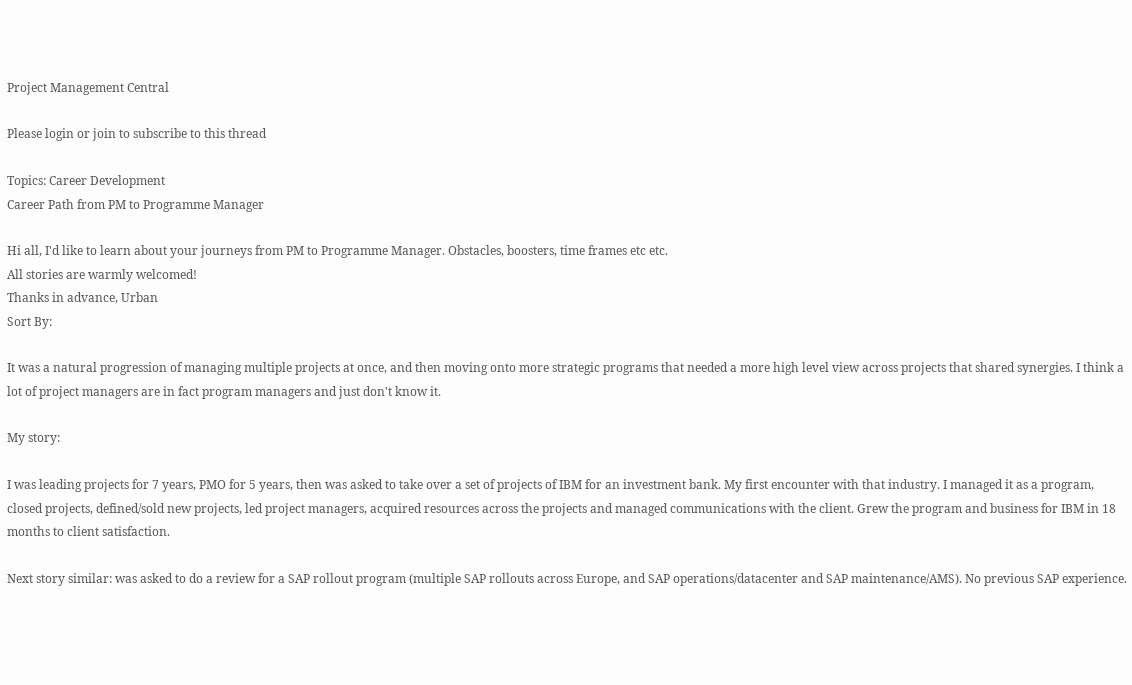Project Management Central

Please login or join to subscribe to this thread

Topics: Career Development
Career Path from PM to Programme Manager

Hi all, I'd like to learn about your journeys from PM to Programme Manager. Obstacles, boosters, time frames etc etc.
All stories are warmly welcomed!
Thanks in advance, Urban
Sort By:

It was a natural progression of managing multiple projects at once, and then moving onto more strategic programs that needed a more high level view across projects that shared synergies. I think a lot of project managers are in fact program managers and just don't know it.

My story:

I was leading projects for 7 years, PMO for 5 years, then was asked to take over a set of projects of IBM for an investment bank. My first encounter with that industry. I managed it as a program, closed projects, defined/sold new projects, led project managers, acquired resources across the projects and managed communications with the client. Grew the program and business for IBM in 18 months to client satisfaction.

Next story similar: was asked to do a review for a SAP rollout program (multiple SAP rollouts across Europe, and SAP operations/datacenter and SAP maintenance/AMS). No previous SAP experience.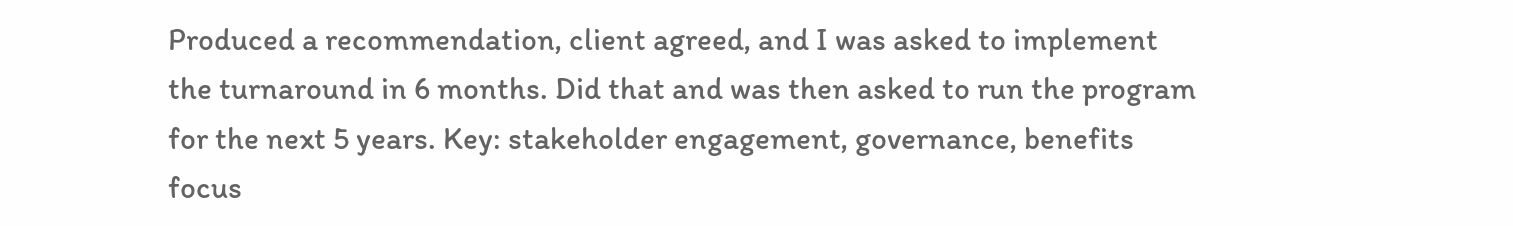Produced a recommendation, client agreed, and I was asked to implement the turnaround in 6 months. Did that and was then asked to run the program for the next 5 years. Key: stakeholder engagement, governance, benefits focus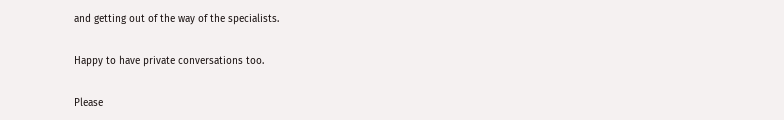and getting out of the way of the specialists.

Happy to have private conversations too.

Please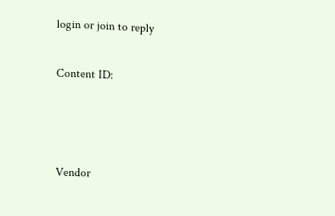login or join to reply

Content ID:



Vendor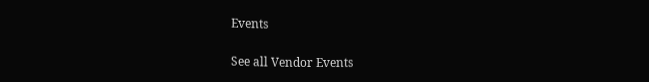Events

See all Vendor Events